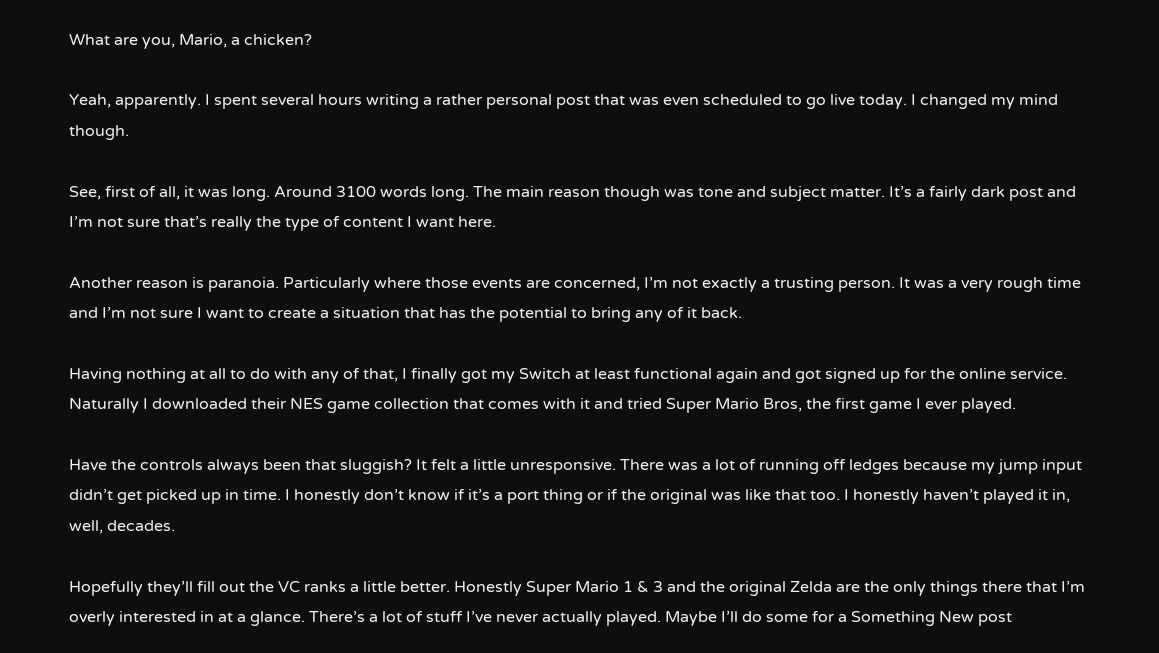What are you, Mario, a chicken?

Yeah, apparently. I spent several hours writing a rather personal post that was even scheduled to go live today. I changed my mind though.

See, first of all, it was long. Around 3100 words long. The main reason though was tone and subject matter. It’s a fairly dark post and I’m not sure that’s really the type of content I want here.

Another reason is paranoia. Particularly where those events are concerned, I’m not exactly a trusting person. It was a very rough time and I’m not sure I want to create a situation that has the potential to bring any of it back.

Having nothing at all to do with any of that, I finally got my Switch at least functional again and got signed up for the online service. Naturally I downloaded their NES game collection that comes with it and tried Super Mario Bros, the first game I ever played.

Have the controls always been that sluggish? It felt a little unresponsive. There was a lot of running off ledges because my jump input didn’t get picked up in time. I honestly don’t know if it’s a port thing or if the original was like that too. I honestly haven’t played it in, well, decades.

Hopefully they’ll fill out the VC ranks a little better. Honestly Super Mario 1 & 3 and the original Zelda are the only things there that I’m overly interested in at a glance. There’s a lot of stuff I’ve never actually played. Maybe I’ll do some for a Something New post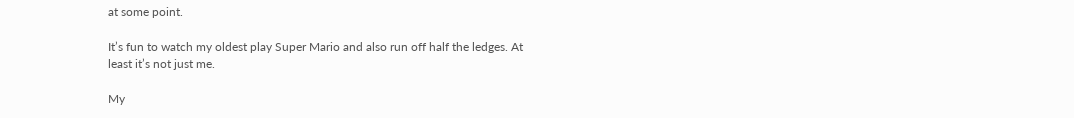at some point.

It’s fun to watch my oldest play Super Mario and also run off half the ledges. At least it’s not just me.

My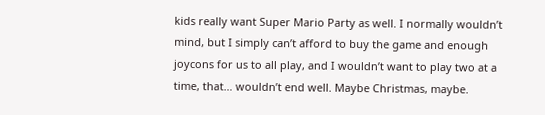kids really want Super Mario Party as well. I normally wouldn’t mind, but I simply can’t afford to buy the game and enough joycons for us to all play, and I wouldn’t want to play two at a time, that… wouldn’t end well. Maybe Christmas, maybe.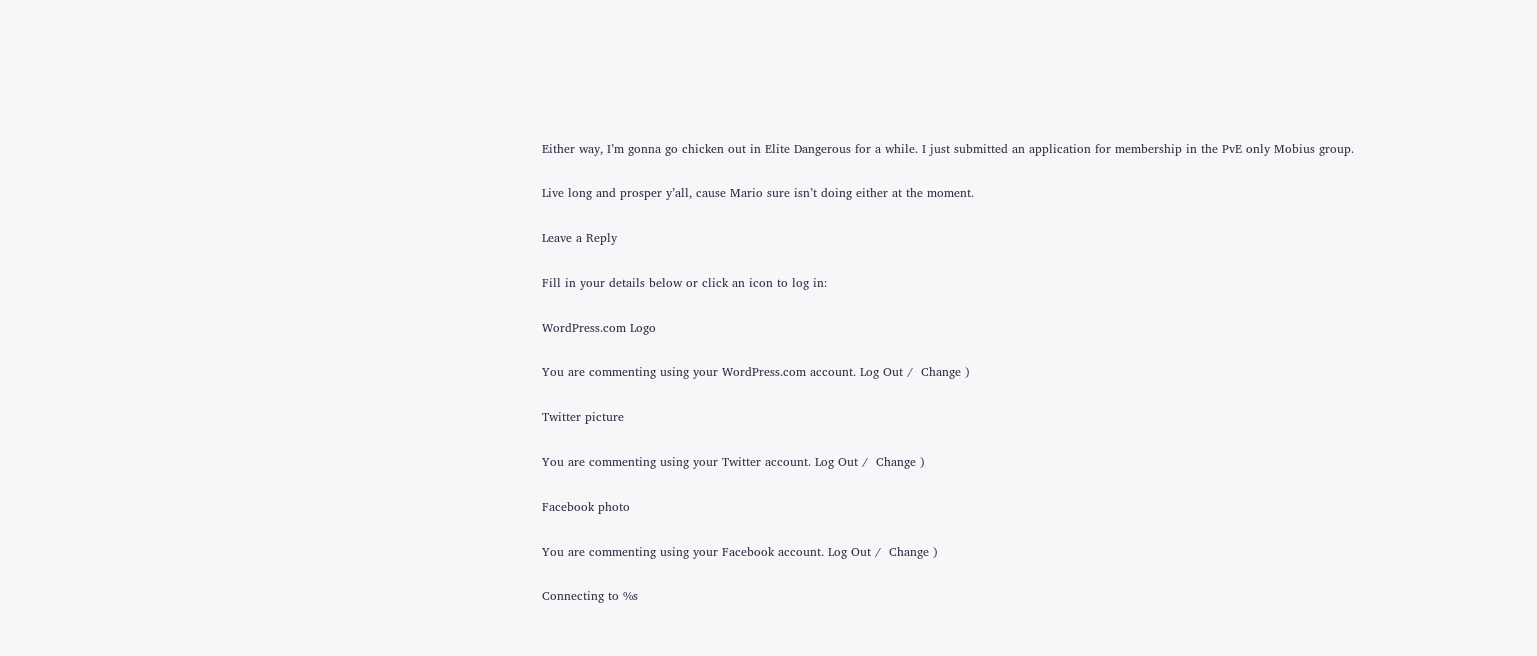Either way, I’m gonna go chicken out in Elite Dangerous for a while. I just submitted an application for membership in the PvE only Mobius group.

Live long and prosper y’all, cause Mario sure isn’t doing either at the moment.

Leave a Reply

Fill in your details below or click an icon to log in:

WordPress.com Logo

You are commenting using your WordPress.com account. Log Out /  Change )

Twitter picture

You are commenting using your Twitter account. Log Out /  Change )

Facebook photo

You are commenting using your Facebook account. Log Out /  Change )

Connecting to %s